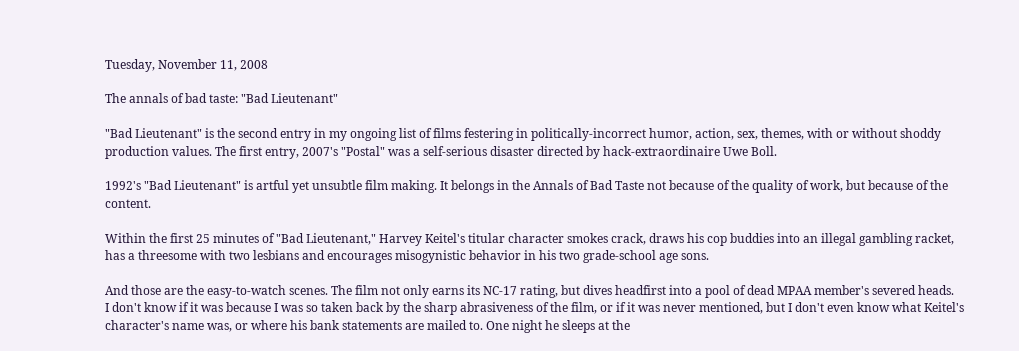Tuesday, November 11, 2008

The annals of bad taste: "Bad Lieutenant"

"Bad Lieutenant" is the second entry in my ongoing list of films festering in politically-incorrect humor, action, sex, themes, with or without shoddy production values. The first entry, 2007's "Postal" was a self-serious disaster directed by hack-extraordinaire Uwe Boll.

1992's "Bad Lieutenant" is artful yet unsubtle film making. It belongs in the Annals of Bad Taste not because of the quality of work, but because of the content.

Within the first 25 minutes of "Bad Lieutenant," Harvey Keitel's titular character smokes crack, draws his cop buddies into an illegal gambling racket, has a threesome with two lesbians and encourages misogynistic behavior in his two grade-school age sons.

And those are the easy-to-watch scenes. The film not only earns its NC-17 rating, but dives headfirst into a pool of dead MPAA member's severed heads.
I don't know if it was because I was so taken back by the sharp abrasiveness of the film, or if it was never mentioned, but I don't even know what Keitel's character's name was, or where his bank statements are mailed to. One night he sleeps at the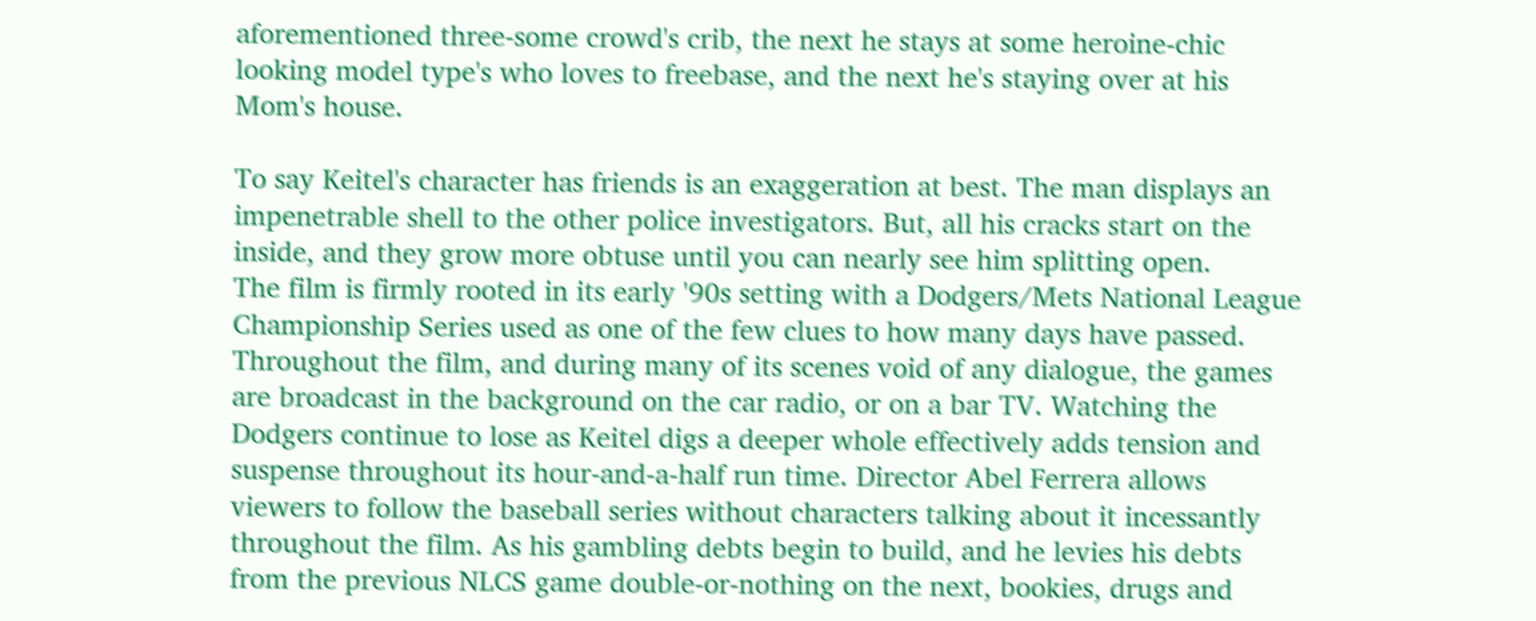aforementioned three-some crowd's crib, the next he stays at some heroine-chic looking model type's who loves to freebase, and the next he's staying over at his Mom's house.

To say Keitel's character has friends is an exaggeration at best. The man displays an impenetrable shell to the other police investigators. But, all his cracks start on the inside, and they grow more obtuse until you can nearly see him splitting open.
The film is firmly rooted in its early '90s setting with a Dodgers/Mets National League Championship Series used as one of the few clues to how many days have passed. Throughout the film, and during many of its scenes void of any dialogue, the games are broadcast in the background on the car radio, or on a bar TV. Watching the Dodgers continue to lose as Keitel digs a deeper whole effectively adds tension and suspense throughout its hour-and-a-half run time. Director Abel Ferrera allows viewers to follow the baseball series without characters talking about it incessantly throughout the film. As his gambling debts begin to build, and he levies his debts from the previous NLCS game double-or-nothing on the next, bookies, drugs and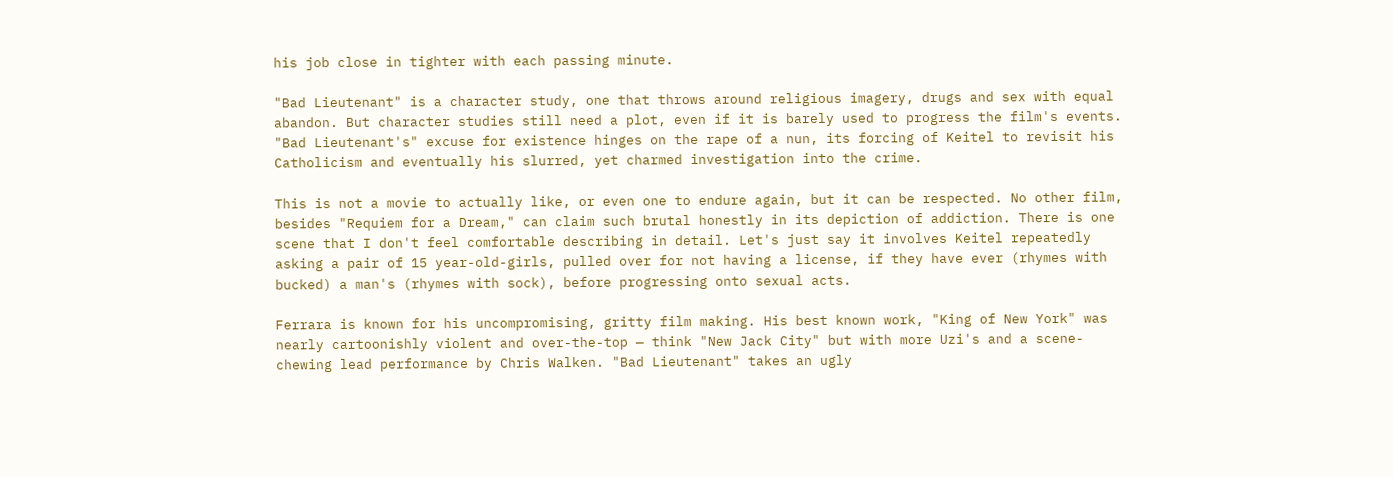his job close in tighter with each passing minute.

"Bad Lieutenant" is a character study, one that throws around religious imagery, drugs and sex with equal abandon. But character studies still need a plot, even if it is barely used to progress the film's events. "Bad Lieutenant's" excuse for existence hinges on the rape of a nun, its forcing of Keitel to revisit his Catholicism and eventually his slurred, yet charmed investigation into the crime.

This is not a movie to actually like, or even one to endure again, but it can be respected. No other film, besides "Requiem for a Dream," can claim such brutal honestly in its depiction of addiction. There is one scene that I don't feel comfortable describing in detail. Let's just say it involves Keitel repeatedly asking a pair of 15 year-old-girls, pulled over for not having a license, if they have ever (rhymes with bucked) a man's (rhymes with sock), before progressing onto sexual acts.

Ferrara is known for his uncompromising, gritty film making. His best known work, "King of New York" was nearly cartoonishly violent and over-the-top — think "New Jack City" but with more Uzi's and a scene-chewing lead performance by Chris Walken. "Bad Lieutenant" takes an ugly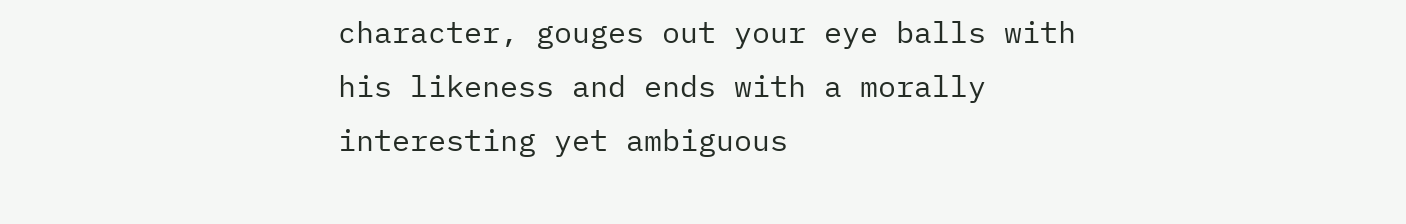character, gouges out your eye balls with his likeness and ends with a morally interesting yet ambiguous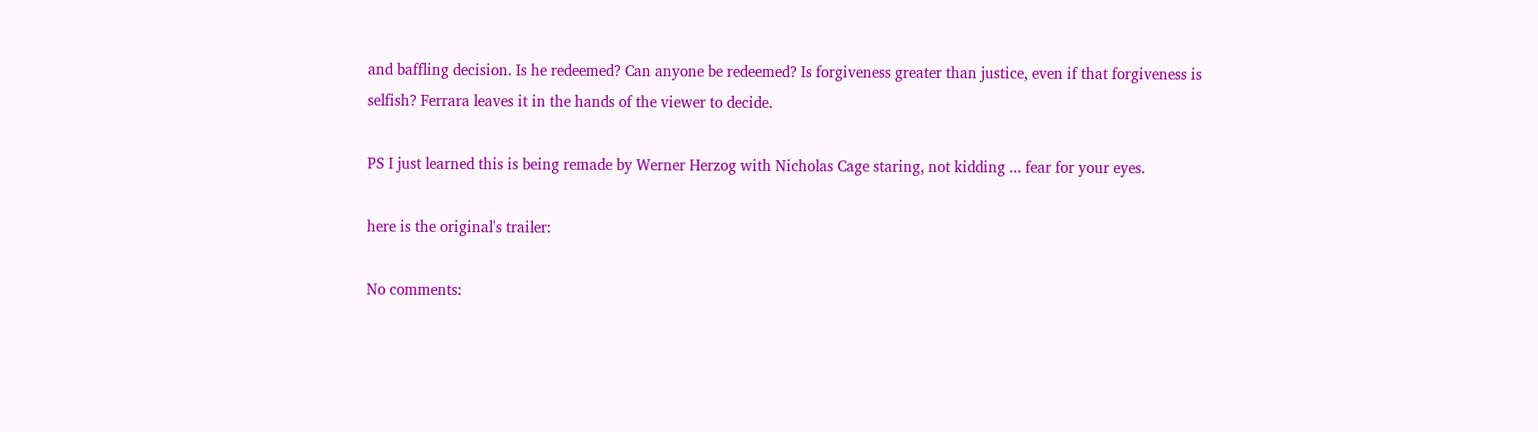and baffling decision. Is he redeemed? Can anyone be redeemed? Is forgiveness greater than justice, even if that forgiveness is selfish? Ferrara leaves it in the hands of the viewer to decide.

PS I just learned this is being remade by Werner Herzog with Nicholas Cage staring, not kidding ... fear for your eyes.

here is the original's trailer:

No comments: